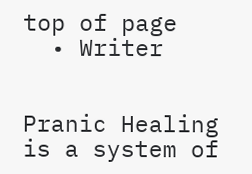top of page
  • Writer


Pranic Healing is a system of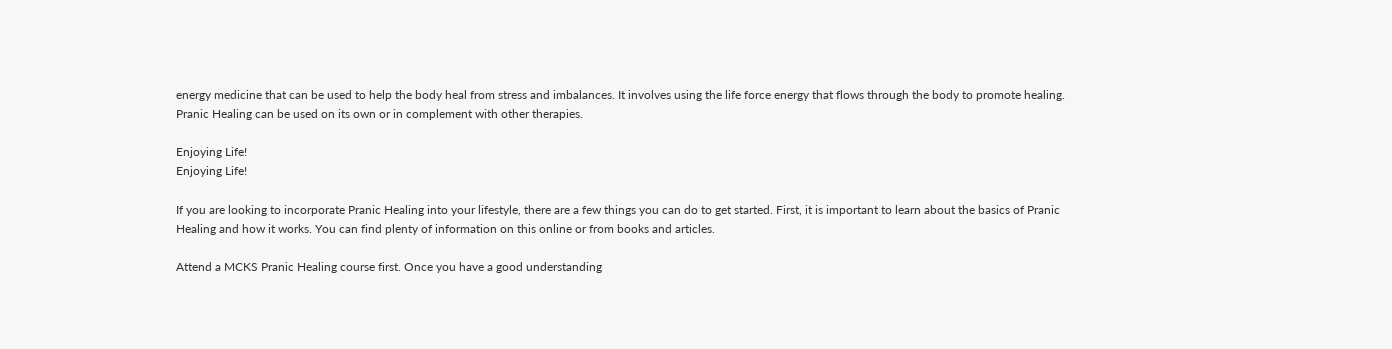energy medicine that can be used to help the body heal from stress and imbalances. It involves using the life force energy that flows through the body to promote healing. Pranic Healing can be used on its own or in complement with other therapies.

Enjoying Life!
Enjoying Life!

If you are looking to incorporate Pranic Healing into your lifestyle, there are a few things you can do to get started. First, it is important to learn about the basics of Pranic Healing and how it works. You can find plenty of information on this online or from books and articles.

Attend a MCKS Pranic Healing course first. Once you have a good understanding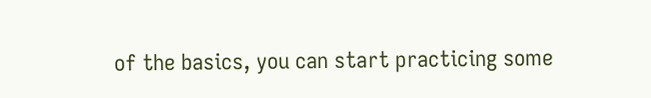of the basics, you can start practicing some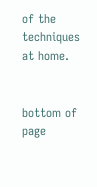of the techniques at home.


bottom of page